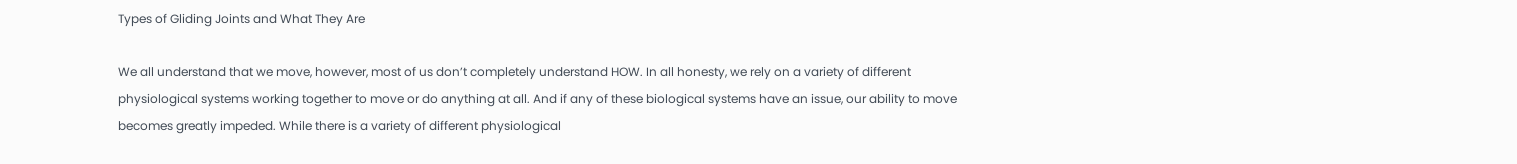Types of Gliding Joints and What They Are

We all understand that we move, however, most of us don’t completely understand HOW. In all honesty, we rely on a variety of different physiological systems working together to move or do anything at all. And if any of these biological systems have an issue, our ability to move becomes greatly impeded. While there is a variety of different physiological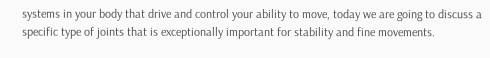systems in your body that drive and control your ability to move, today we are going to discuss a specific type of joints that is exceptionally important for stability and fine movements.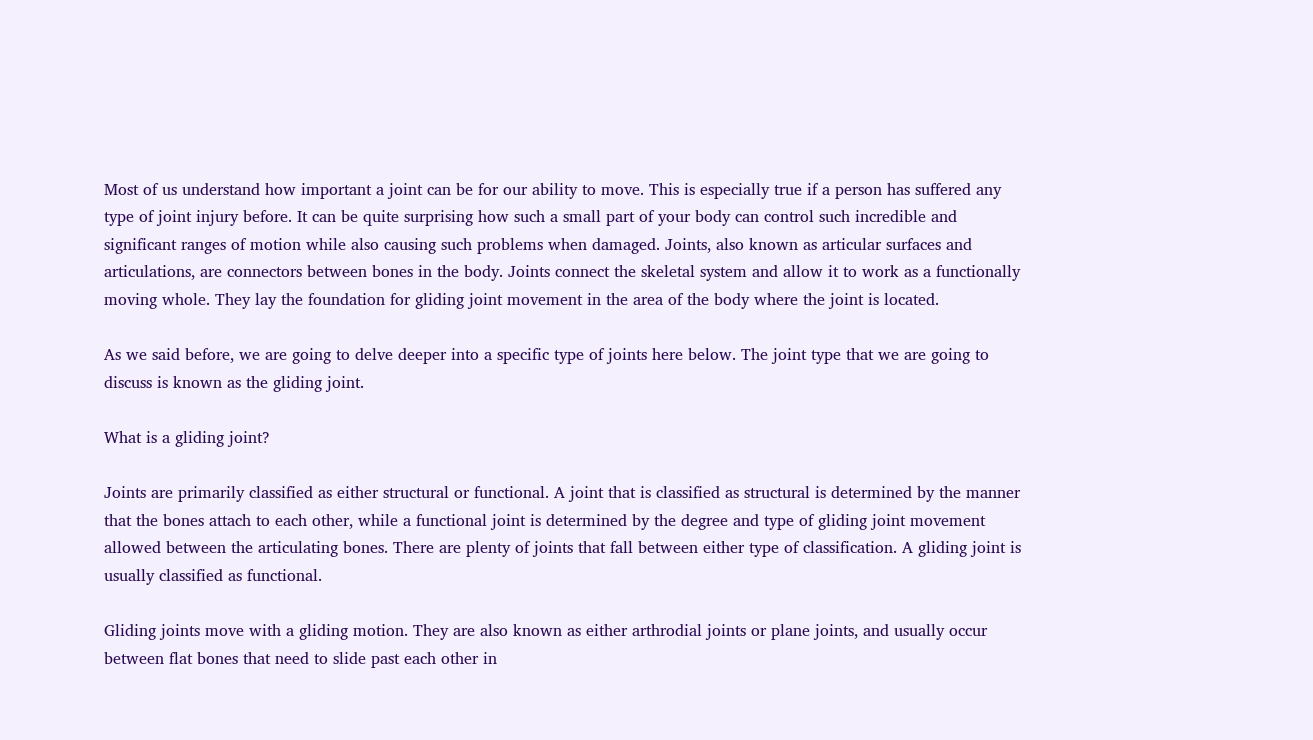Most of us understand how important a joint can be for our ability to move. This is especially true if a person has suffered any type of joint injury before. It can be quite surprising how such a small part of your body can control such incredible and significant ranges of motion while also causing such problems when damaged. Joints, also known as articular surfaces and articulations, are connectors between bones in the body. Joints connect the skeletal system and allow it to work as a functionally moving whole. They lay the foundation for gliding joint movement in the area of the body where the joint is located.

As we said before, we are going to delve deeper into a specific type of joints here below. The joint type that we are going to discuss is known as the gliding joint.

What is a gliding joint?

Joints are primarily classified as either structural or functional. A joint that is classified as structural is determined by the manner that the bones attach to each other, while a functional joint is determined by the degree and type of gliding joint movement allowed between the articulating bones. There are plenty of joints that fall between either type of classification. A gliding joint is usually classified as functional.

Gliding joints move with a gliding motion. They are also known as either arthrodial joints or plane joints, and usually occur between flat bones that need to slide past each other in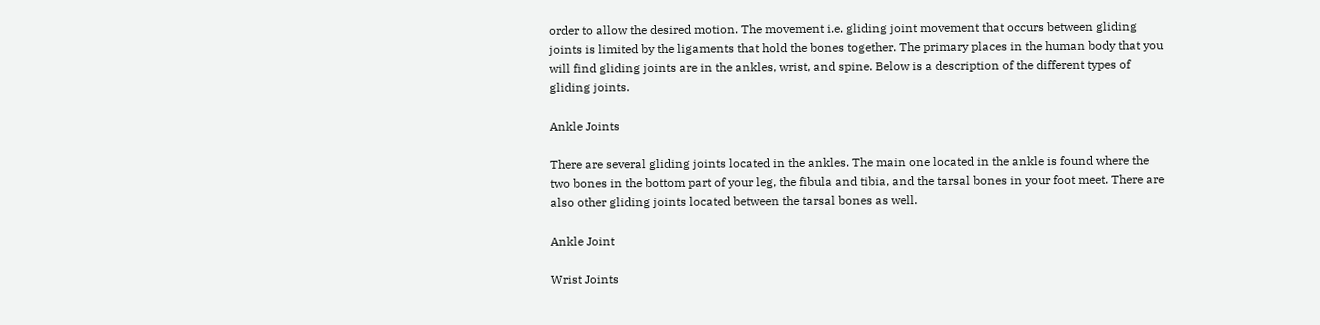order to allow the desired motion. The movement i.e. gliding joint movement that occurs between gliding joints is limited by the ligaments that hold the bones together. The primary places in the human body that you will find gliding joints are in the ankles, wrist, and spine. Below is a description of the different types of gliding joints.

Ankle Joints

There are several gliding joints located in the ankles. The main one located in the ankle is found where the two bones in the bottom part of your leg, the fibula and tibia, and the tarsal bones in your foot meet. There are also other gliding joints located between the tarsal bones as well.

Ankle Joint

Wrist Joints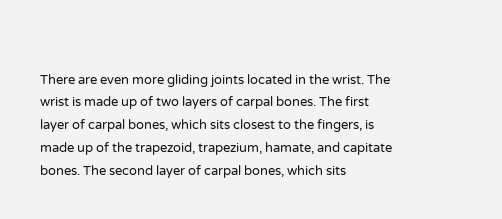There are even more gliding joints located in the wrist. The wrist is made up of two layers of carpal bones. The first layer of carpal bones, which sits closest to the fingers, is made up of the trapezoid, trapezium, hamate, and capitate bones. The second layer of carpal bones, which sits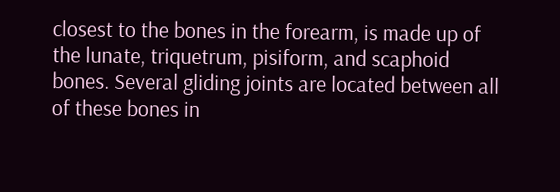closest to the bones in the forearm, is made up of the lunate, triquetrum, pisiform, and scaphoid bones. Several gliding joints are located between all of these bones in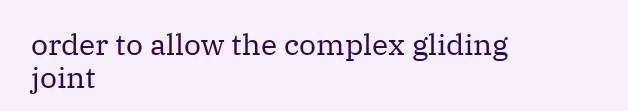order to allow the complex gliding joint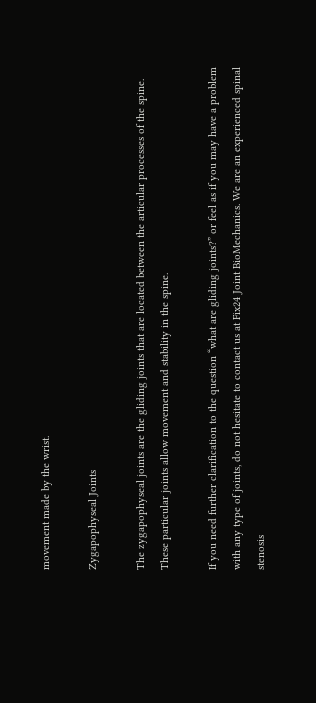movement made by the wrist.

Zygapophyseal Joints

The zygapophyseal joints are the gliding joints that are located between the articular processes of the spine. These particular joints allow movement and stability in the spine.

If you need further clarification to the question “what are gliding joints?” or feel as if you may have a problem with any type of joints, do not hesitate to contact us at Fix24 Joint BioMechanics. We are an experienced spinal stenosis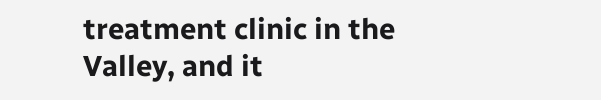treatment clinic in the Valley, and it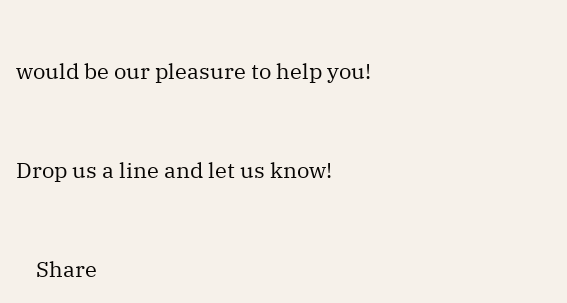would be our pleasure to help you!


Drop us a line and let us know!


    Share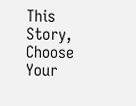This Story, Choose Your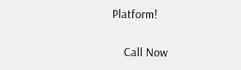Platform!

    Call Now